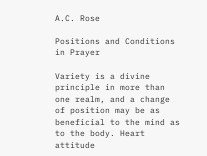A.C. Rose

Positions and Conditions in Prayer

Variety is a divine principle in more than one realm, and a change of position may be as beneficial to the mind as to the body. Heart attitude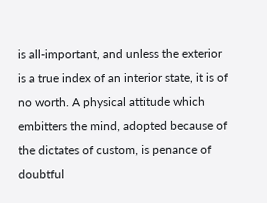is all-important, and unless the exterior is a true index of an interior state, it is of no worth. A physical attitude which embitters the mind, adopted because of the dictates of custom, is penance of doubtful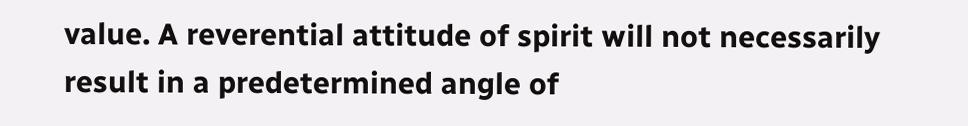value. A reverential attitude of spirit will not necessarily result in a predetermined angle of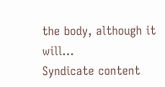the body, although it will...
Syndicate content